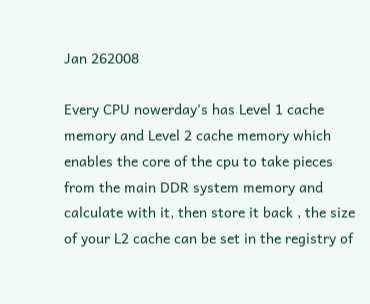Jan 262008

Every CPU nowerday's has Level 1 cache memory and Level 2 cache memory which enables the core of the cpu to take pieces from the main DDR system memory and calculate with it, then store it back , the size of your L2 cache can be set in the registry of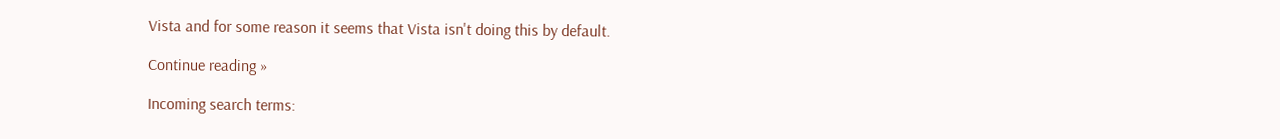Vista and for some reason it seems that Vista isn't doing this by default.

Continue reading »

Incoming search terms: